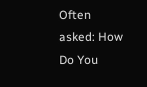Often asked: How Do You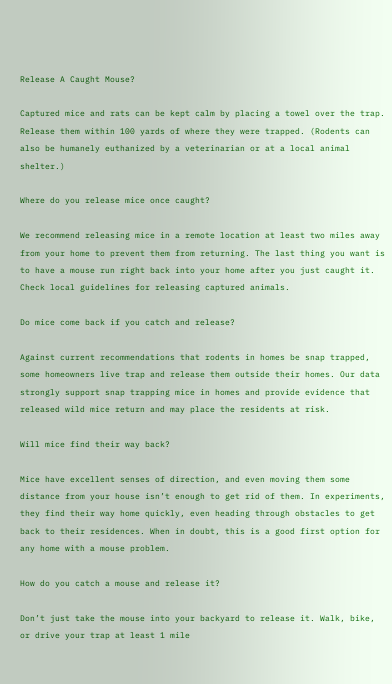Release A Caught Mouse?

Captured mice and rats can be kept calm by placing a towel over the trap. Release them within 100 yards of where they were trapped. (Rodents can also be humanely euthanized by a veterinarian or at a local animal shelter.)

Where do you release mice once caught?

We recommend releasing mice in a remote location at least two miles away from your home to prevent them from returning. The last thing you want is to have a mouse run right back into your home after you just caught it. Check local guidelines for releasing captured animals.

Do mice come back if you catch and release?

Against current recommendations that rodents in homes be snap trapped, some homeowners live trap and release them outside their homes. Our data strongly support snap trapping mice in homes and provide evidence that released wild mice return and may place the residents at risk.

Will mice find their way back?

Mice have excellent senses of direction, and even moving them some distance from your house isn’t enough to get rid of them. In experiments, they find their way home quickly, even heading through obstacles to get back to their residences. When in doubt, this is a good first option for any home with a mouse problem.

How do you catch a mouse and release it?

Don’t just take the mouse into your backyard to release it. Walk, bike, or drive your trap at least 1 mile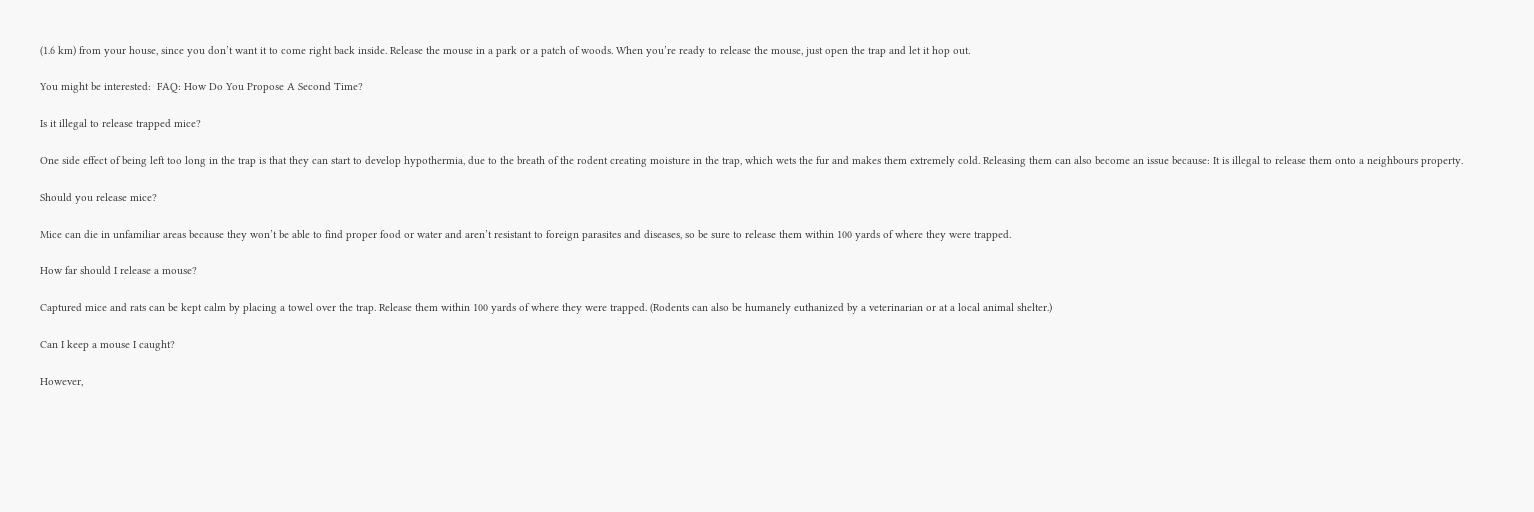(1.6 km) from your house, since you don’t want it to come right back inside. Release the mouse in a park or a patch of woods. When you’re ready to release the mouse, just open the trap and let it hop out.

You might be interested:  FAQ: How Do You Propose A Second Time?

Is it illegal to release trapped mice?

One side effect of being left too long in the trap is that they can start to develop hypothermia, due to the breath of the rodent creating moisture in the trap, which wets the fur and makes them extremely cold. Releasing them can also become an issue because: It is illegal to release them onto a neighbours property.

Should you release mice?

Mice can die in unfamiliar areas because they won’t be able to find proper food or water and aren’t resistant to foreign parasites and diseases, so be sure to release them within 100 yards of where they were trapped.

How far should I release a mouse?

Captured mice and rats can be kept calm by placing a towel over the trap. Release them within 100 yards of where they were trapped. (Rodents can also be humanely euthanized by a veterinarian or at a local animal shelter.)

Can I keep a mouse I caught?

However,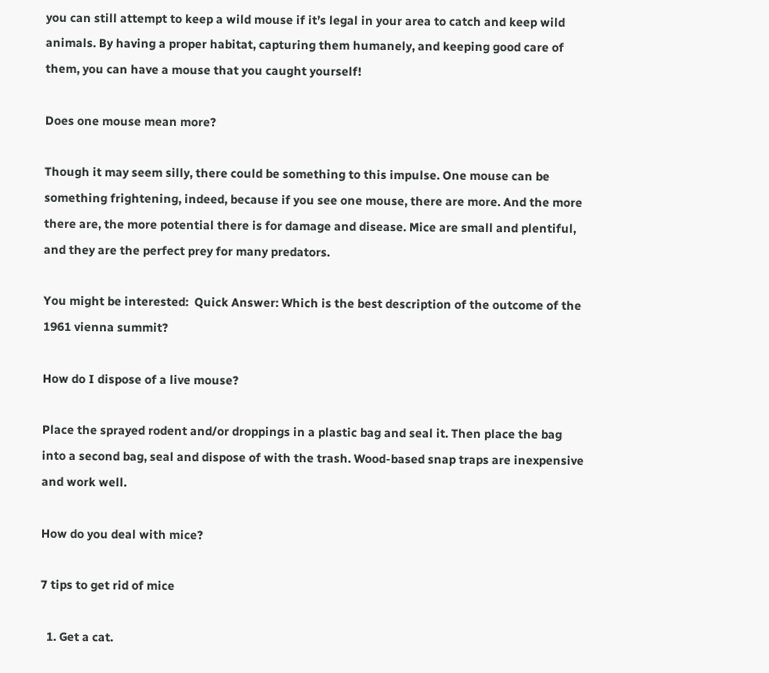you can still attempt to keep a wild mouse if it’s legal in your area to catch and keep wild animals. By having a proper habitat, capturing them humanely, and keeping good care of them, you can have a mouse that you caught yourself!

Does one mouse mean more?

Though it may seem silly, there could be something to this impulse. One mouse can be something frightening, indeed, because if you see one mouse, there are more. And the more there are, the more potential there is for damage and disease. Mice are small and plentiful, and they are the perfect prey for many predators.

You might be interested:  Quick Answer: Which is the best description of the outcome of the 1961 vienna summit?

How do I dispose of a live mouse?

Place the sprayed rodent and/or droppings in a plastic bag and seal it. Then place the bag into a second bag, seal and dispose of with the trash. Wood-based snap traps are inexpensive and work well.

How do you deal with mice?

7 tips to get rid of mice

  1. Get a cat.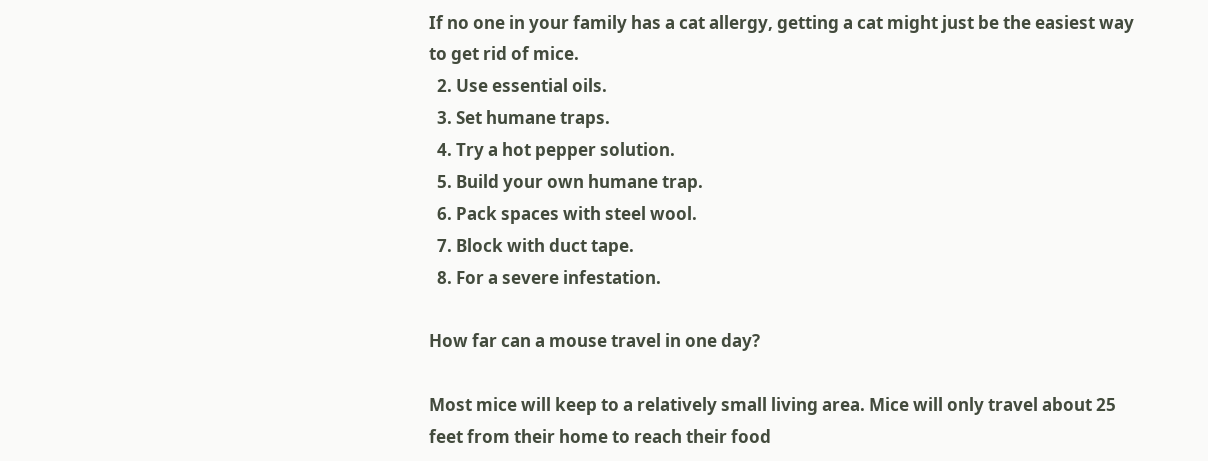If no one in your family has a cat allergy, getting a cat might just be the easiest way to get rid of mice.
  2. Use essential oils.
  3. Set humane traps.
  4. Try a hot pepper solution.
  5. Build your own humane trap.
  6. Pack spaces with steel wool.
  7. Block with duct tape.
  8. For a severe infestation.

How far can a mouse travel in one day?

Most mice will keep to a relatively small living area. Mice will only travel about 25 feet from their home to reach their food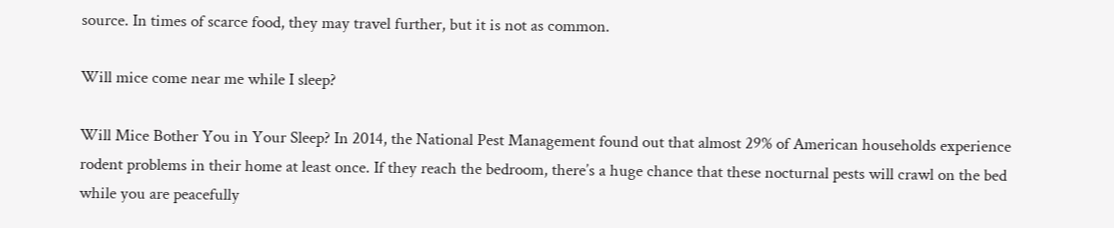source. In times of scarce food, they may travel further, but it is not as common.

Will mice come near me while I sleep?

Will Mice Bother You in Your Sleep? In 2014, the National Pest Management found out that almost 29% of American households experience rodent problems in their home at least once. If they reach the bedroom, there’s a huge chance that these nocturnal pests will crawl on the bed while you are peacefully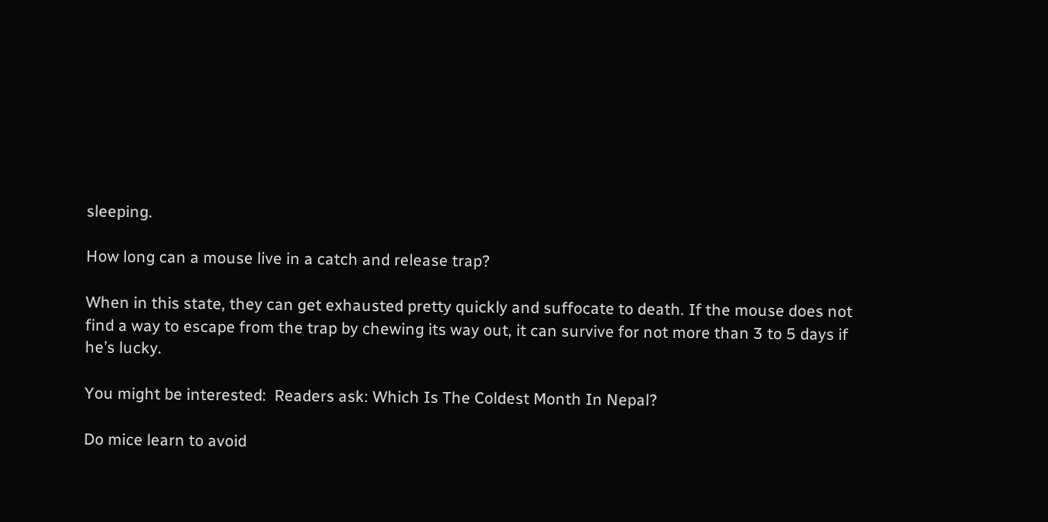sleeping.

How long can a mouse live in a catch and release trap?

When in this state, they can get exhausted pretty quickly and suffocate to death. If the mouse does not find a way to escape from the trap by chewing its way out, it can survive for not more than 3 to 5 days if he’s lucky.

You might be interested:  Readers ask: Which Is The Coldest Month In Nepal?

Do mice learn to avoid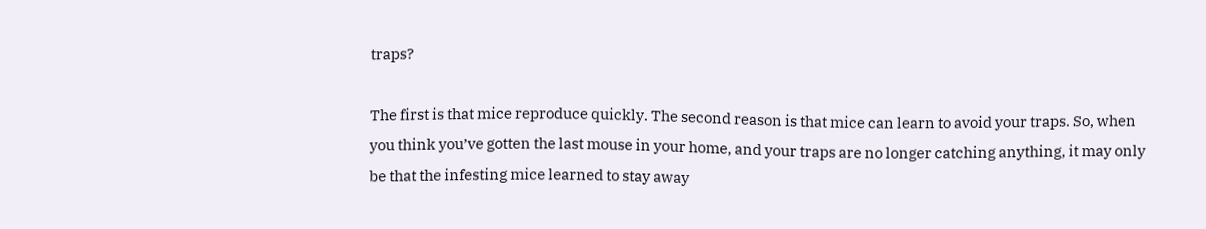traps?

The first is that mice reproduce quickly. The second reason is that mice can learn to avoid your traps. So, when you think you’ve gotten the last mouse in your home, and your traps are no longer catching anything, it may only be that the infesting mice learned to stay away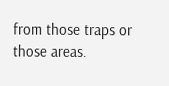from those traps or those areas.